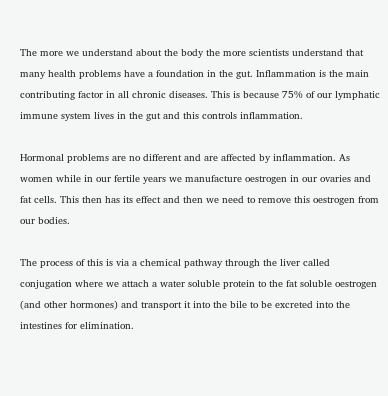The more we understand about the body the more scientists understand that many health problems have a foundation in the gut. Inflammation is the main contributing factor in all chronic diseases. This is because 75% of our lymphatic immune system lives in the gut and this controls inflammation.

Hormonal problems are no different and are affected by inflammation. As women while in our fertile years we manufacture oestrogen in our ovaries and fat cells. This then has its effect and then we need to remove this oestrogen from our bodies.

The process of this is via a chemical pathway through the liver called conjugation where we attach a water soluble protein to the fat soluble oestrogen (and other hormones) and transport it into the bile to be excreted into the intestines for elimination.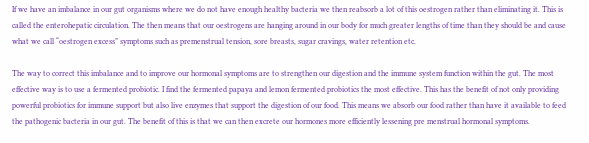If we have an imbalance in our gut organisms where we do not have enough healthy bacteria we then reabsorb a lot of this oestrogen rather than eliminating it. This is called the enterohepatic circulation. The then means that our oestrogens are hanging around in our body for much greater lengths of time than they should be and cause what we call “oestrogen excess” symptoms such as premenstrual tension, sore breasts, sugar cravings, water retention etc.

The way to correct this imbalance and to improve our hormonal symptoms are to strengthen our digestion and the immune system function within the gut. The most effective way is to use a fermented probiotic. I find the fermented papaya and lemon fermented probiotics the most effective. This has the benefit of not only providing powerful probiotics for immune support but also live enzymes that support the digestion of our food. This means we absorb our food rather than have it available to feed the pathogenic bacteria in our gut. The benefit of this is that we can then excrete our hormones more efficiently lessening pre menstrual hormonal symptoms.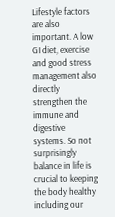Lifestyle factors are also important. A low GI diet, exercise and good stress management also directly strengthen the immune and digestive systems. So not surprisingly balance in life is crucial to keeping the body healthy including our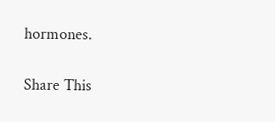hormones.

Share This